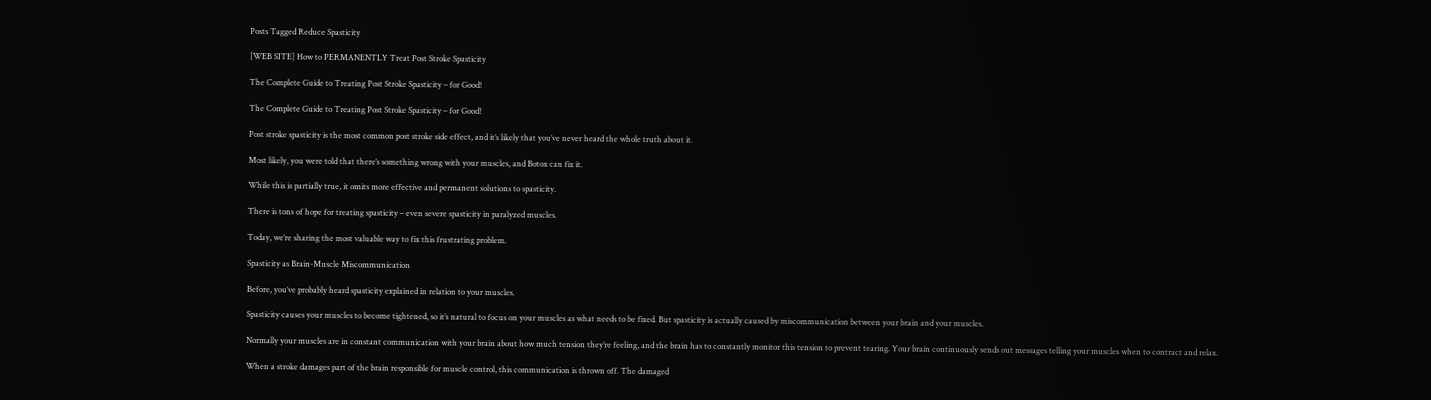Posts Tagged Reduce Spasticity

[WEB SITE] How to PERMANENTLY Treat Post Stroke Spasticity

The Complete Guide to Treating Post Stroke Spasticity – for Good!

The Complete Guide to Treating Post Stroke Spasticity – for Good!

Post stroke spasticity is the most common post stroke side effect, and it’s likely that you’ve never heard the whole truth about it.

Most likely, you were told that there’s something wrong with your muscles, and Botox can fix it.

While this is partially true, it omits more effective and permanent solutions to spasticity.

There is tons of hope for treating spasticity – even severe spasticity in paralyzed muscles.

Today, we’re sharing the most valuable way to fix this frustrating problem.

Spasticity as Brain-Muscle Miscommunication

Before, you’ve probably heard spasticity explained in relation to your muscles.

Spasticity causes your muscles to become tightened, so it’s natural to focus on your muscles as what needs to be fixed. But spasticity is actually caused by miscommunication between your brain and your muscles.

Normally your muscles are in constant communication with your brain about how much tension they’re feeling, and the brain has to constantly monitor this tension to prevent tearing. Your brain continuously sends out messages telling your muscles when to contract and relax.

When a stroke damages part of the brain responsible for muscle control, this communication is thrown off. The damaged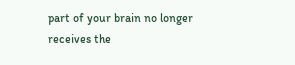part of your brain no longer receives the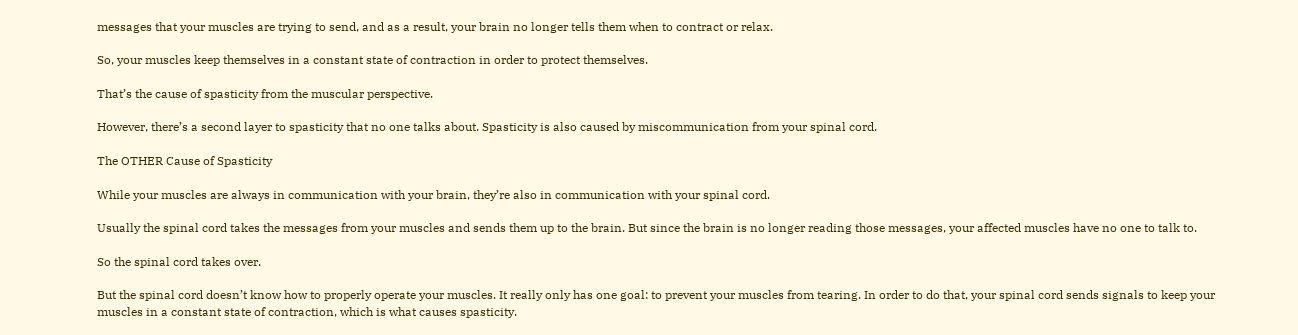messages that your muscles are trying to send, and as a result, your brain no longer tells them when to contract or relax.

So, your muscles keep themselves in a constant state of contraction in order to protect themselves.

That’s the cause of spasticity from the muscular perspective.

However, there’s a second layer to spasticity that no one talks about. Spasticity is also caused by miscommunication from your spinal cord.

The OTHER Cause of Spasticity

While your muscles are always in communication with your brain, they’re also in communication with your spinal cord.

Usually the spinal cord takes the messages from your muscles and sends them up to the brain. But since the brain is no longer reading those messages, your affected muscles have no one to talk to.

So the spinal cord takes over.

But the spinal cord doesn’t know how to properly operate your muscles. It really only has one goal: to prevent your muscles from tearing. In order to do that, your spinal cord sends signals to keep your muscles in a constant state of contraction, which is what causes spasticity.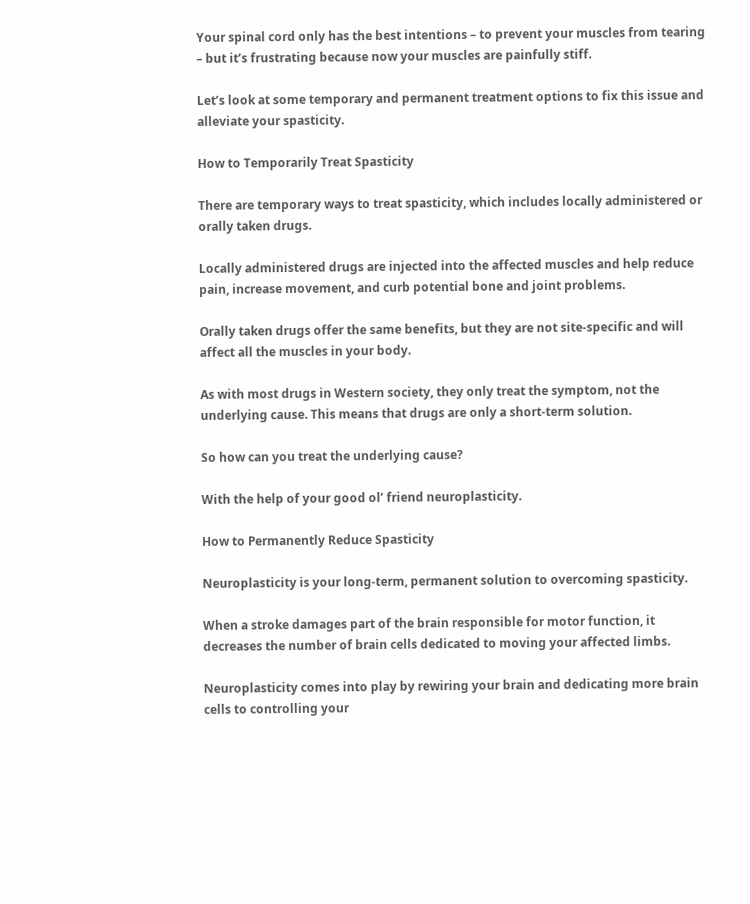Your spinal cord only has the best intentions – to prevent your muscles from tearing – but it’s frustrating because now your muscles are painfully stiff.

Let’s look at some temporary and permanent treatment options to fix this issue and alleviate your spasticity.

How to Temporarily Treat Spasticity

There are temporary ways to treat spasticity, which includes locally administered or orally taken drugs.

Locally administered drugs are injected into the affected muscles and help reduce pain, increase movement, and curb potential bone and joint problems.

Orally taken drugs offer the same benefits, but they are not site-specific and will affect all the muscles in your body.

As with most drugs in Western society, they only treat the symptom, not the underlying cause. This means that drugs are only a short-term solution.

So how can you treat the underlying cause?

With the help of your good ol’ friend neuroplasticity.

How to Permanently Reduce Spasticity

Neuroplasticity is your long-term, permanent solution to overcoming spasticity.

When a stroke damages part of the brain responsible for motor function, it decreases the number of brain cells dedicated to moving your affected limbs.

Neuroplasticity comes into play by rewiring your brain and dedicating more brain cells to controlling your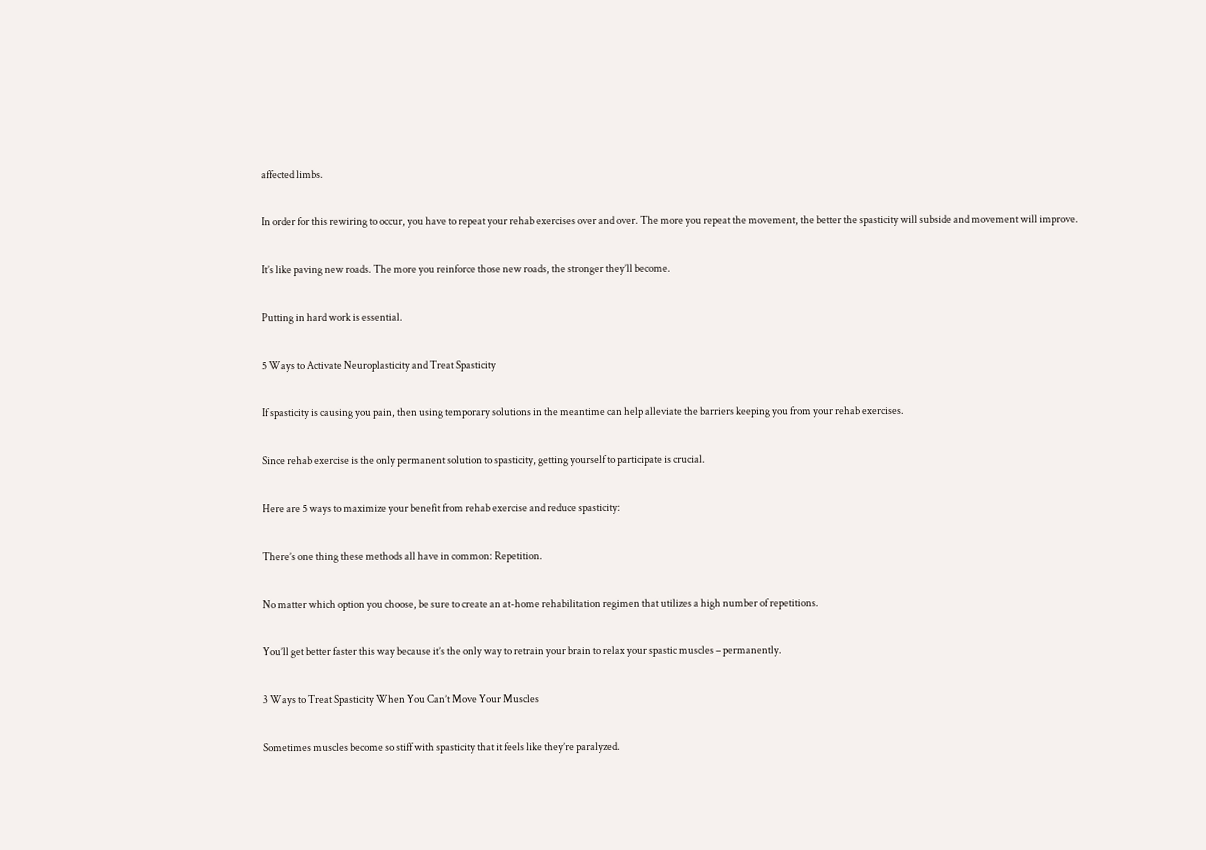affected limbs.

In order for this rewiring to occur, you have to repeat your rehab exercises over and over. The more you repeat the movement, the better the spasticity will subside and movement will improve.

It’s like paving new roads. The more you reinforce those new roads, the stronger they’ll become.

Putting in hard work is essential.

5 Ways to Activate Neuroplasticity and Treat Spasticity

If spasticity is causing you pain, then using temporary solutions in the meantime can help alleviate the barriers keeping you from your rehab exercises.

Since rehab exercise is the only permanent solution to spasticity, getting yourself to participate is crucial.

Here are 5 ways to maximize your benefit from rehab exercise and reduce spasticity:

There’s one thing these methods all have in common: Repetition.

No matter which option you choose, be sure to create an at-home rehabilitation regimen that utilizes a high number of repetitions.

You’ll get better faster this way because it’s the only way to retrain your brain to relax your spastic muscles – permanently.

3 Ways to Treat Spasticity When You Can’t Move Your Muscles

Sometimes muscles become so stiff with spasticity that it feels like they’re paralyzed.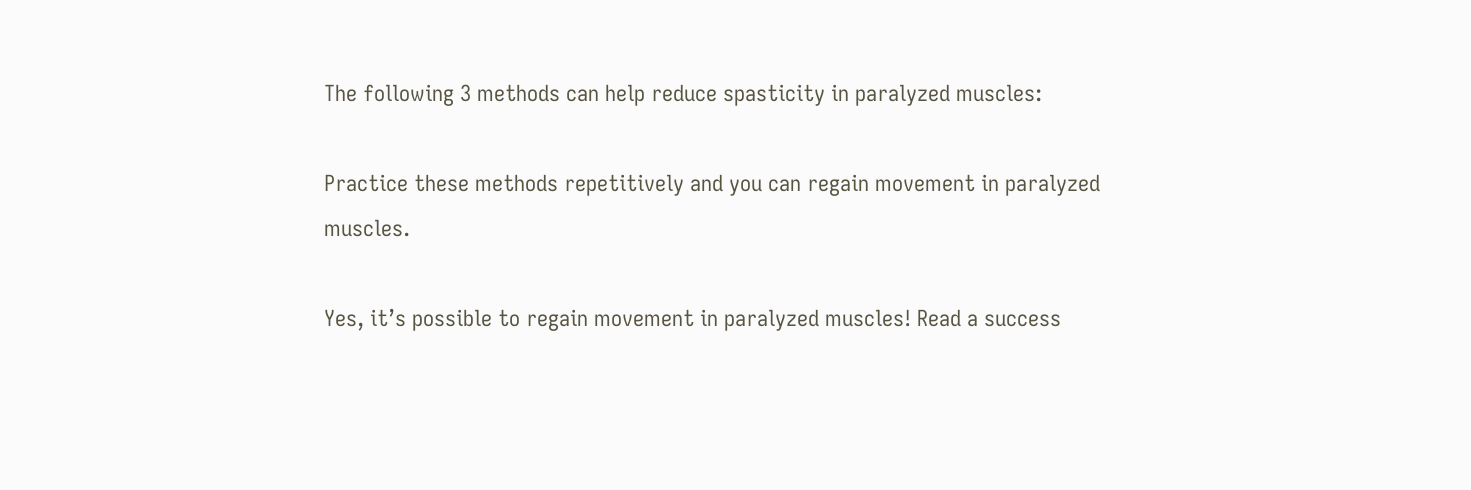The following 3 methods can help reduce spasticity in paralyzed muscles:

Practice these methods repetitively and you can regain movement in paralyzed muscles.

Yes, it’s possible to regain movement in paralyzed muscles! Read a success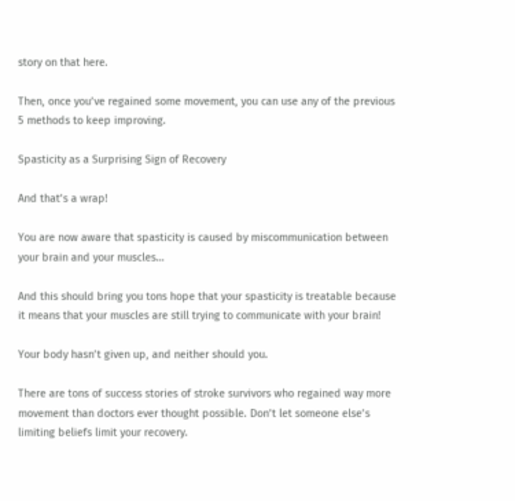story on that here.

Then, once you’ve regained some movement, you can use any of the previous 5 methods to keep improving.

Spasticity as a Surprising Sign of Recovery

And that’s a wrap!

You are now aware that spasticity is caused by miscommunication between your brain and your muscles…

And this should bring you tons hope that your spasticity is treatable because it means that your muscles are still trying to communicate with your brain!

Your body hasn’t given up, and neither should you.

There are tons of success stories of stroke survivors who regained way more movement than doctors ever thought possible. Don’t let someone else’s limiting beliefs limit your recovery.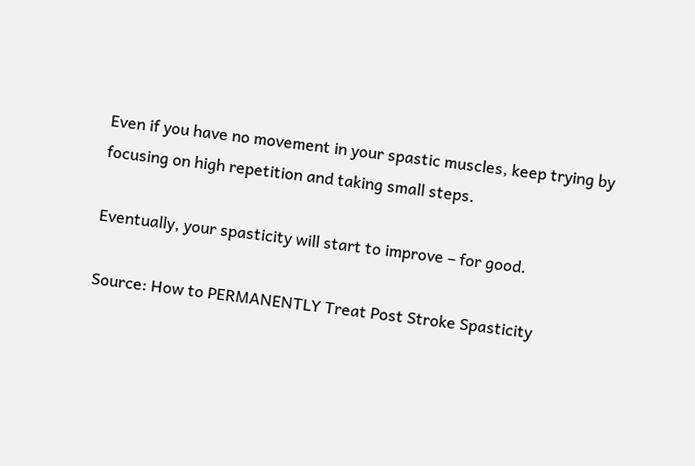Even if you have no movement in your spastic muscles, keep trying by focusing on high repetition and taking small steps.

Eventually, your spasticity will start to improve – for good.

Source: How to PERMANENTLY Treat Post Stroke Spasticity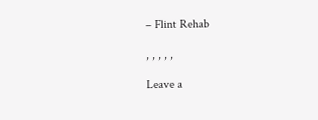– Flint Rehab

, , , , ,

Leave a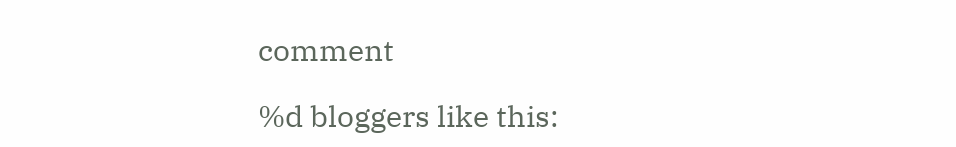comment

%d bloggers like this: